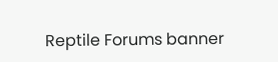Reptile Forums banner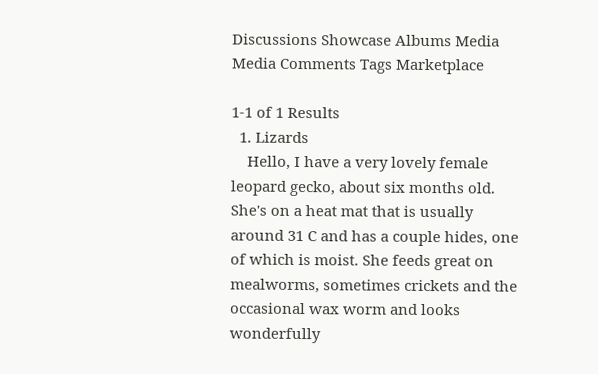Discussions Showcase Albums Media Media Comments Tags Marketplace

1-1 of 1 Results
  1. Lizards
    Hello, I have a very lovely female leopard gecko, about six months old. She's on a heat mat that is usually around 31 C and has a couple hides, one of which is moist. She feeds great on mealworms, sometimes crickets and the occasional wax worm and looks wonderfully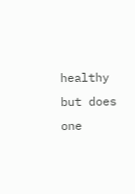healthy but does one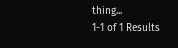thing...
1-1 of 1 Results